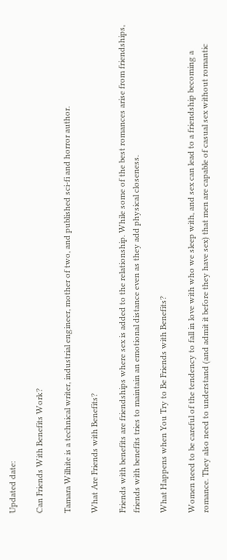Updated date:

Can Friends With Benefits Work?

Tamara Wilhite is a technical writer, industrial engineer, mother of two, and published sci-fi and horror author.

What Are Friends with Benefits?

Friends with benefits are friendships where sex is added to the relationship. While some of the best romances arise from friendships, friends with benefits tries to maintain an emotional distance even as they add physical closeness.

What Happens when You Try to Be Friends with Benefits?

Women need to be careful of the tendency to fall in love with who we sleep with, and sex can lead to a friendship becoming a romance. They also need to understand (and admit it before they have sex) that men are capable of casual sex without romantic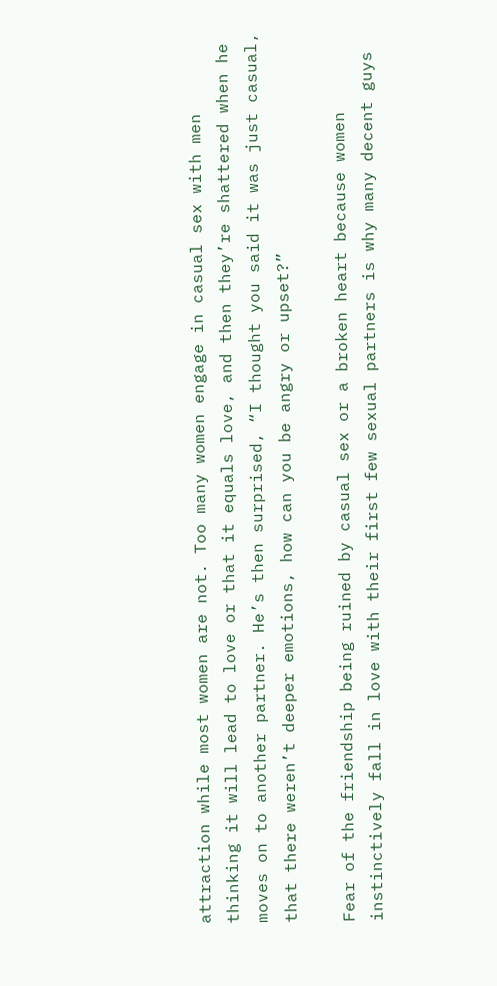attraction while most women are not. Too many women engage in casual sex with men thinking it will lead to love or that it equals love, and then they’re shattered when he moves on to another partner. He’s then surprised, “I thought you said it was just casual, that there weren’t deeper emotions, how can you be angry or upset?”

Fear of the friendship being ruined by casual sex or a broken heart because women instinctively fall in love with their first few sexual partners is why many decent guys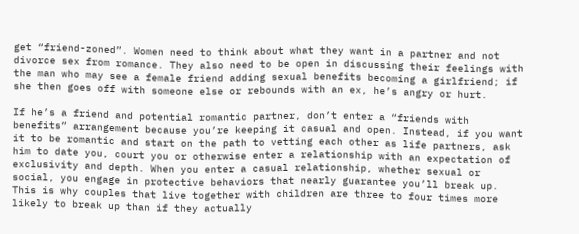get “friend-zoned”. Women need to think about what they want in a partner and not divorce sex from romance. They also need to be open in discussing their feelings with the man who may see a female friend adding sexual benefits becoming a girlfriend; if she then goes off with someone else or rebounds with an ex, he’s angry or hurt.

If he’s a friend and potential romantic partner, don’t enter a “friends with benefits” arrangement because you’re keeping it casual and open. Instead, if you want it to be romantic and start on the path to vetting each other as life partners, ask him to date you, court you or otherwise enter a relationship with an expectation of exclusivity and depth. When you enter a casual relationship, whether sexual or social, you engage in protective behaviors that nearly guarantee you’ll break up. This is why couples that live together with children are three to four times more likely to break up than if they actually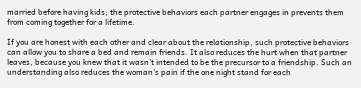married before having kids; the protective behaviors each partner engages in prevents them from coming together for a lifetime.

If you are honest with each other and clear about the relationship, such protective behaviors can allow you to share a bed and remain friends. It also reduces the hurt when that partner leaves, because you knew that it wasn’t intended to be the precursor to a friendship. Such an understanding also reduces the woman’s pain if the one night stand for each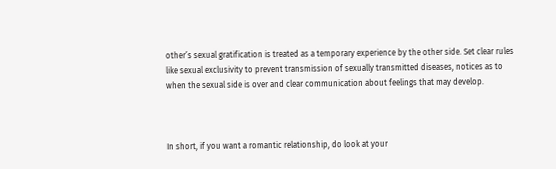other’s sexual gratification is treated as a temporary experience by the other side. Set clear rules like sexual exclusivity to prevent transmission of sexually transmitted diseases, notices as to when the sexual side is over and clear communication about feelings that may develop.



In short, if you want a romantic relationship, do look at your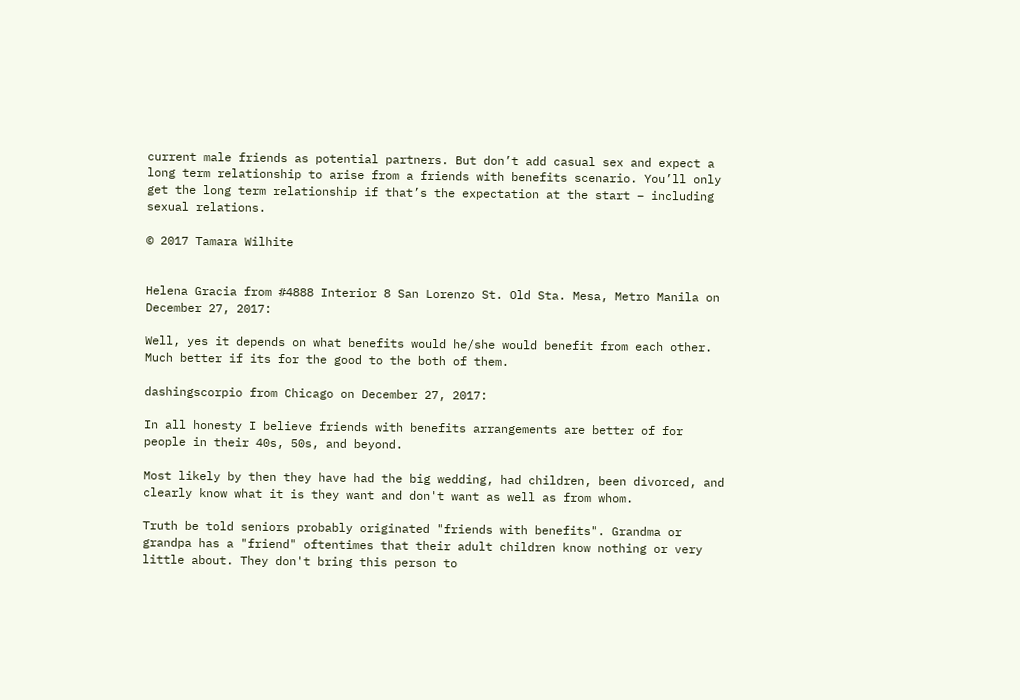current male friends as potential partners. But don’t add casual sex and expect a long term relationship to arise from a friends with benefits scenario. You’ll only get the long term relationship if that’s the expectation at the start – including sexual relations.

© 2017 Tamara Wilhite


Helena Gracia from #4888 Interior 8 San Lorenzo St. Old Sta. Mesa, Metro Manila on December 27, 2017:

Well, yes it depends on what benefits would he/she would benefit from each other. Much better if its for the good to the both of them.

dashingscorpio from Chicago on December 27, 2017:

In all honesty I believe friends with benefits arrangements are better of for people in their 40s, 50s, and beyond.

Most likely by then they have had the big wedding, had children, been divorced, and clearly know what it is they want and don't want as well as from whom.

Truth be told seniors probably originated "friends with benefits". Grandma or grandpa has a "friend" oftentimes that their adult children know nothing or very little about. They don't bring this person to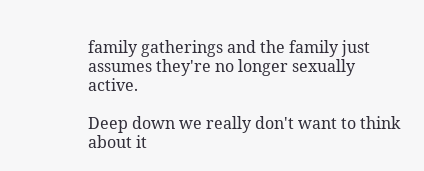family gatherings and the family just assumes they're no longer sexually active.

Deep down we really don't want to think about it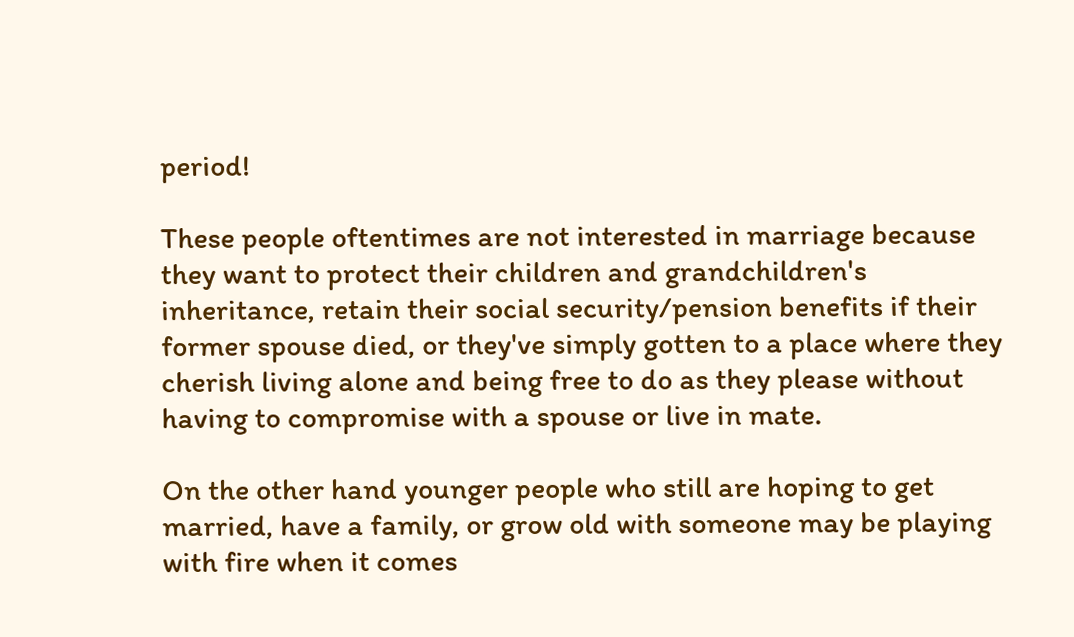period!

These people oftentimes are not interested in marriage because they want to protect their children and grandchildren's inheritance, retain their social security/pension benefits if their former spouse died, or they've simply gotten to a place where they cherish living alone and being free to do as they please without having to compromise with a spouse or live in mate.

On the other hand younger people who still are hoping to get married, have a family, or grow old with someone may be playing with fire when it comes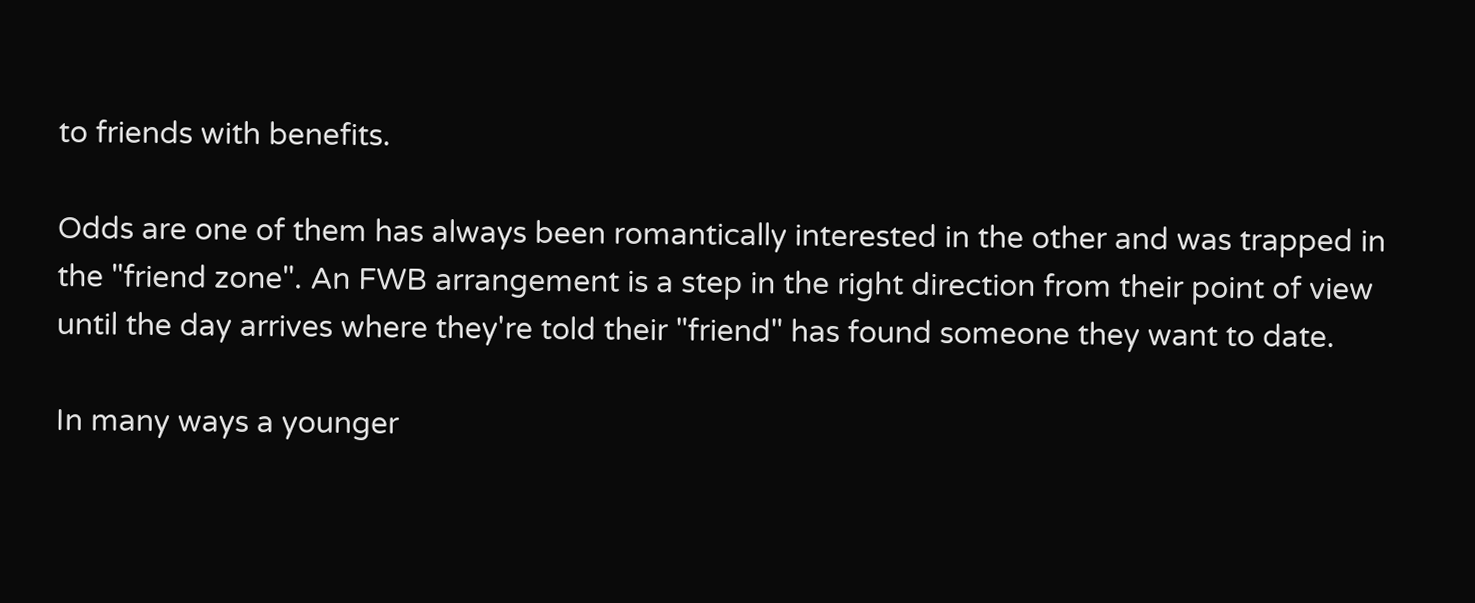to friends with benefits.

Odds are one of them has always been romantically interested in the other and was trapped in the "friend zone". An FWB arrangement is a step in the right direction from their point of view until the day arrives where they're told their "friend" has found someone they want to date.

In many ways a younger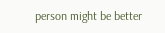person might be better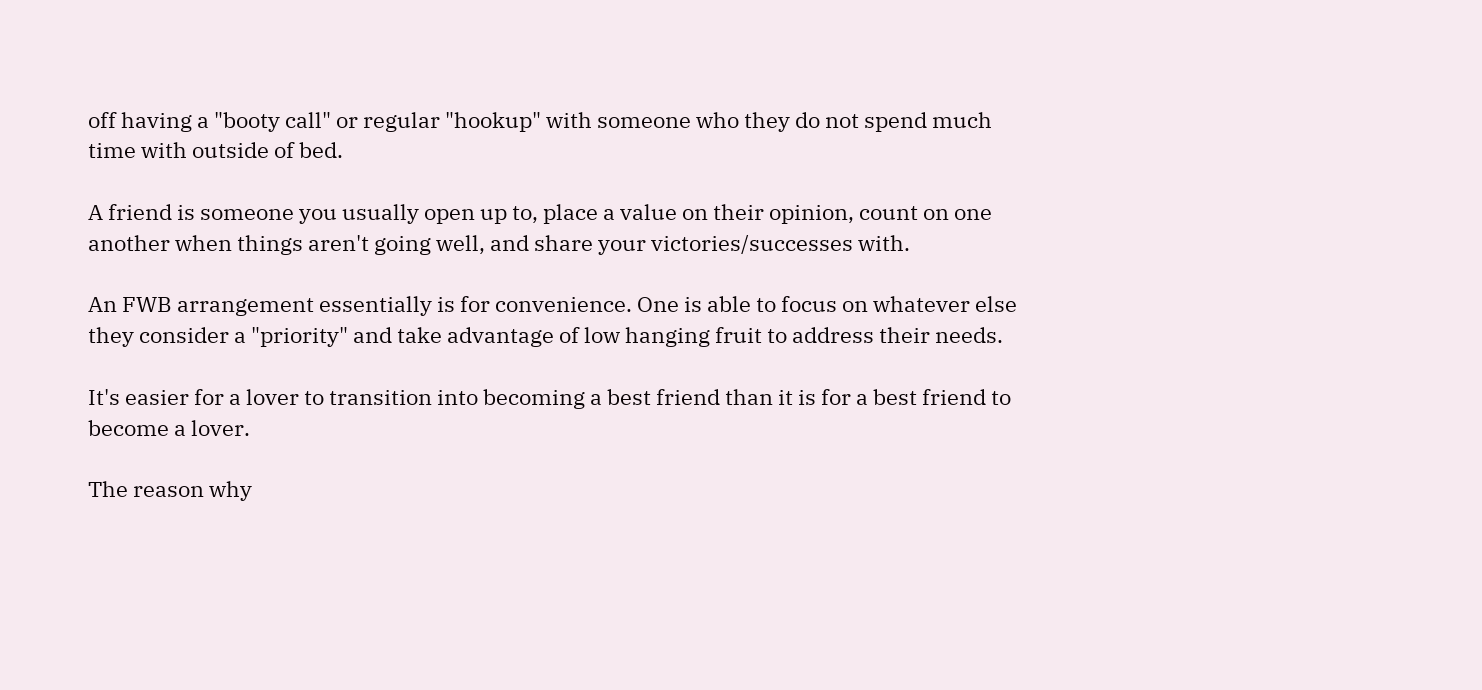off having a "booty call" or regular "hookup" with someone who they do not spend much time with outside of bed.

A friend is someone you usually open up to, place a value on their opinion, count on one another when things aren't going well, and share your victories/successes with.

An FWB arrangement essentially is for convenience. One is able to focus on whatever else they consider a "priority" and take advantage of low hanging fruit to address their needs.

It's easier for a lover to transition into becoming a best friend than it is for a best friend to become a lover.

The reason why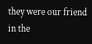they were our friend in the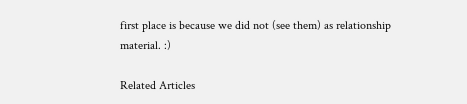first place is because we did not (see them) as relationship material. :)

Related Articles